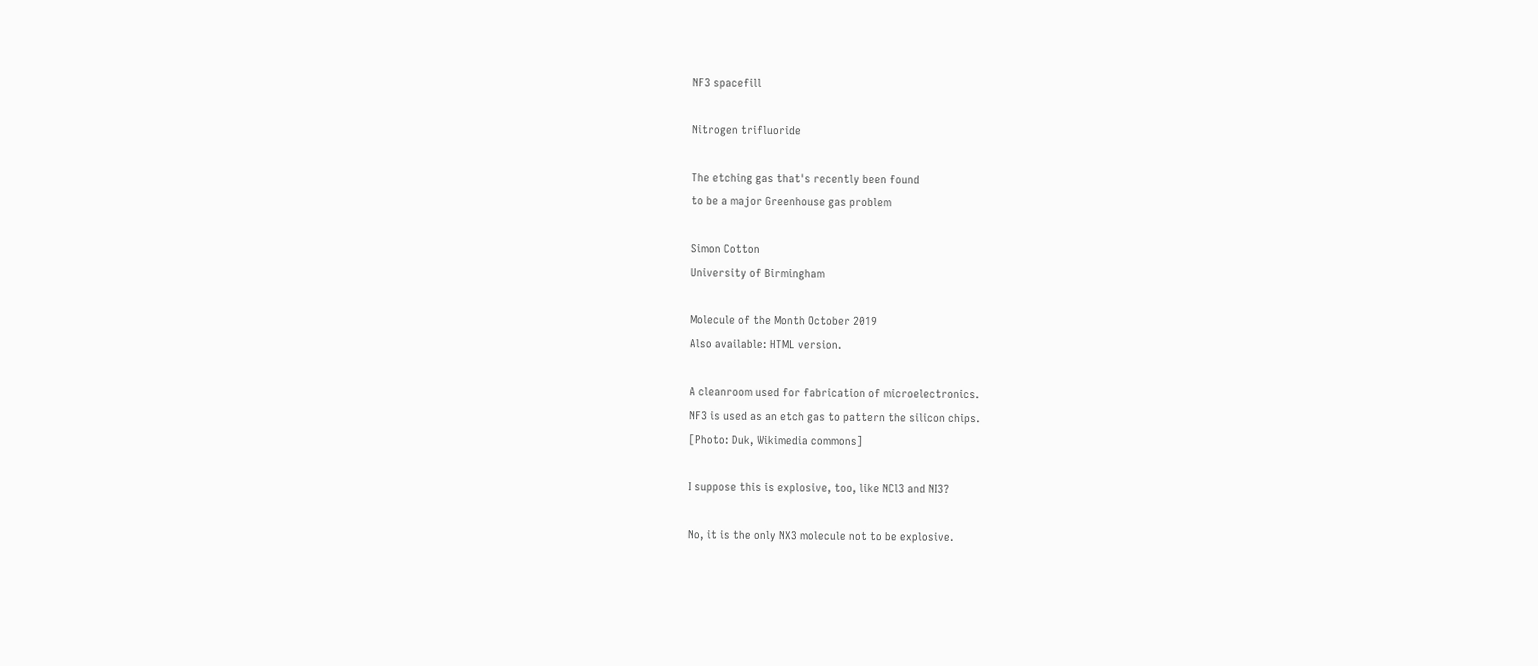NF3 spacefill

Nitrogen trifluoride

The etching gas that's recently been found
to be a major Greenhouse gas problem

Simon Cotton
University of Birmingham

Molecule of the Month October 2019
Also available: HTML version.

A cleanroom used for fabrication of microelectronics.
NF3 is used as an etch gas to pattern the silicon chips.
[Photo: Duk, Wikimedia commons]

I suppose this is explosive, too, like NCl3 and NI3?

No, it is the only NX3 molecule not to be explosive.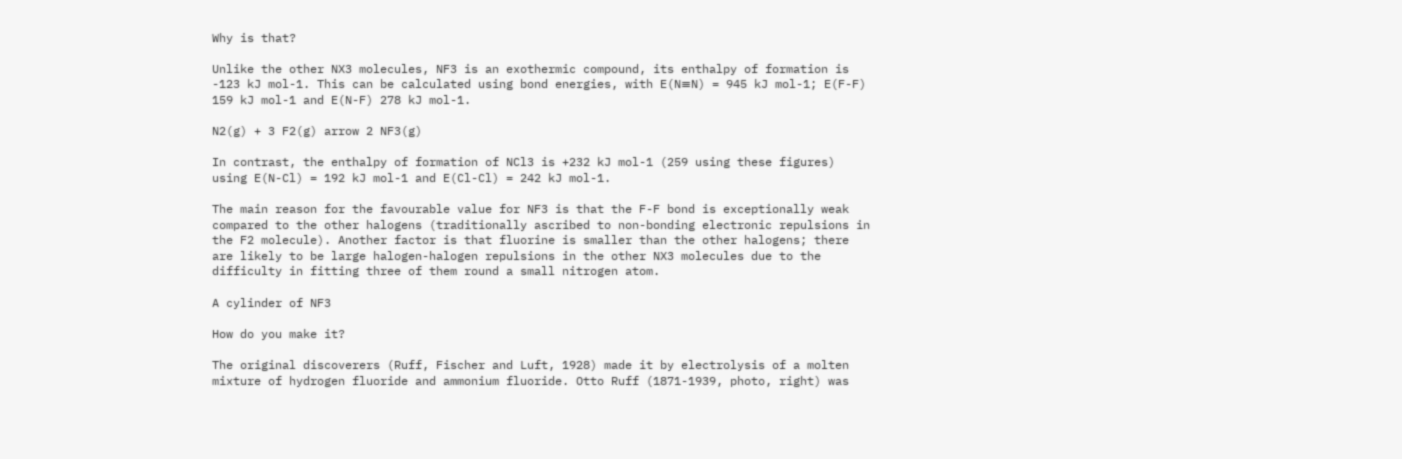Why is that?

Unlike the other NX3 molecules, NF3 is an exothermic compound, its enthalpy of formation is -123 kJ mol-1. This can be calculated using bond energies, with E(N≡N) = 945 kJ mol-1; E(F-F) 159 kJ mol-1 and E(N-F) 278 kJ mol-1.

N2(g) + 3 F2(g) arrow 2 NF3(g)

In contrast, the enthalpy of formation of NCl3 is +232 kJ mol-1 (259 using these figures) using E(N-Cl) = 192 kJ mol-1 and E(Cl-Cl) = 242 kJ mol-1.

The main reason for the favourable value for NF3 is that the F-F bond is exceptionally weak compared to the other halogens (traditionally ascribed to non-bonding electronic repulsions in the F2 molecule). Another factor is that fluorine is smaller than the other halogens; there are likely to be large halogen-halogen repulsions in the other NX3 molecules due to the difficulty in fitting three of them round a small nitrogen atom.

A cylinder of NF3

How do you make it?

The original discoverers (Ruff, Fischer and Luft, 1928) made it by electrolysis of a molten mixture of hydrogen fluoride and ammonium fluoride. Otto Ruff (1871-1939, photo, right) was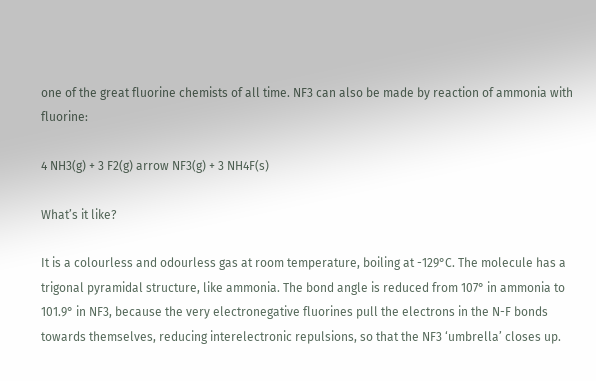one of the great fluorine chemists of all time. NF3 can also be made by reaction of ammonia with fluorine:

4 NH3(g) + 3 F2(g) arrow NF3(g) + 3 NH4F(s)

What’s it like?

It is a colourless and odourless gas at room temperature, boiling at -129°C. The molecule has a trigonal pyramidal structure, like ammonia. The bond angle is reduced from 107° in ammonia to 101.9° in NF3, because the very electronegative fluorines pull the electrons in the N-F bonds towards themselves, reducing interelectronic repulsions, so that the NF3 ‘umbrella’ closes up.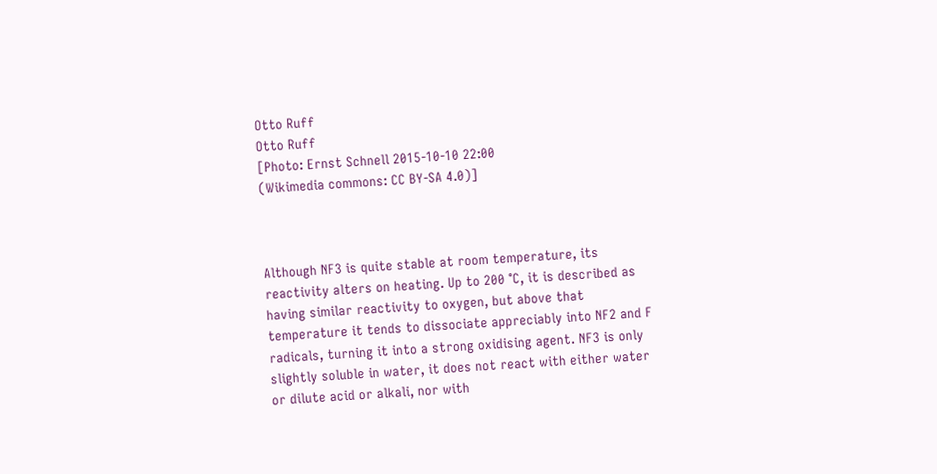Otto Ruff
Otto Ruff
[Photo: Ernst Schnell 2015-10-10 22:00
(Wikimedia commons: CC BY-SA 4.0)]



Although NF3 is quite stable at room temperature, its reactivity alters on heating. Up to 200 °C, it is described as having similar reactivity to oxygen, but above that temperature it tends to dissociate appreciably into NF2 and F radicals, turning it into a strong oxidising agent. NF3 is only slightly soluble in water, it does not react with either water or dilute acid or alkali, nor with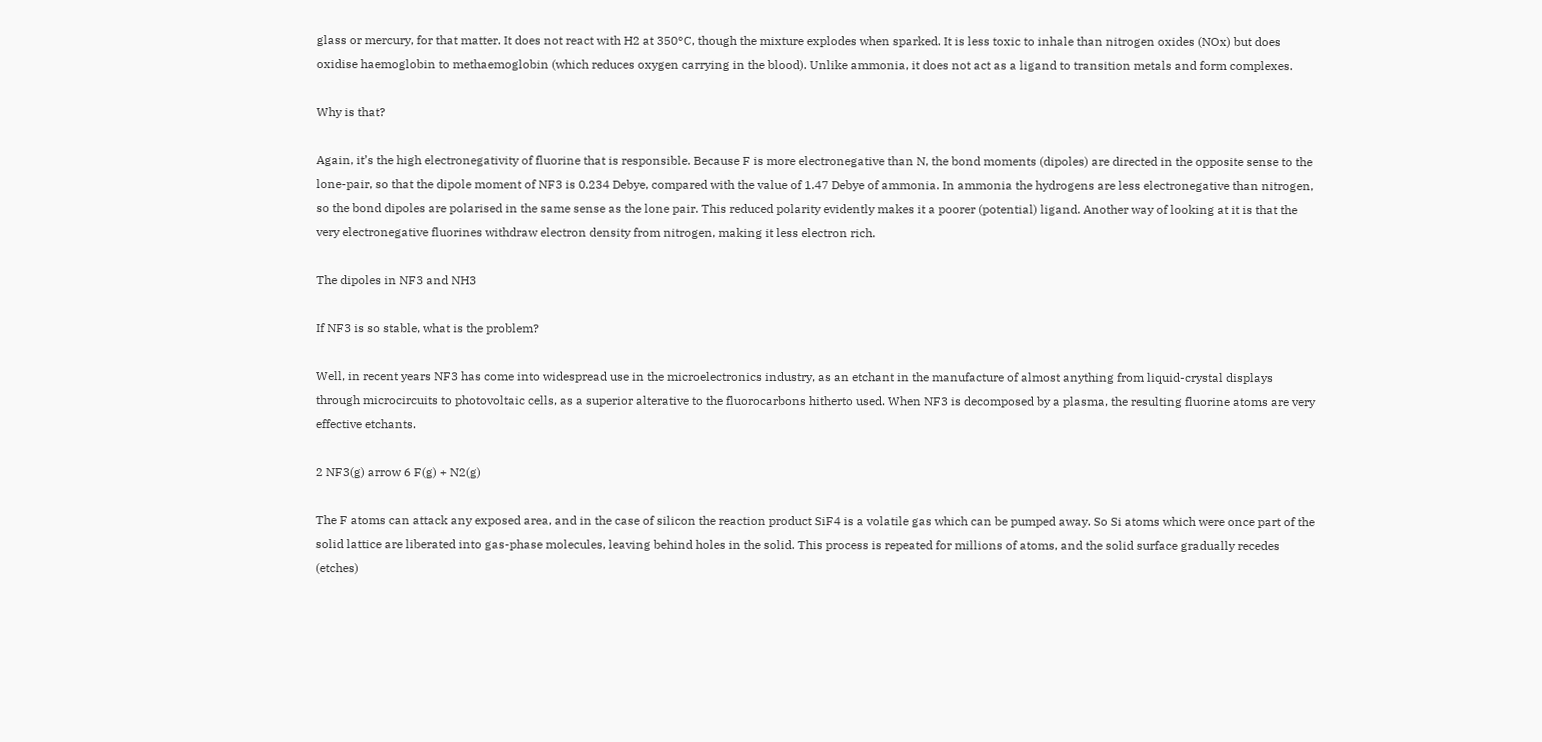glass or mercury, for that matter. It does not react with H2 at 350°C, though the mixture explodes when sparked. It is less toxic to inhale than nitrogen oxides (NOx) but does oxidise haemoglobin to methaemoglobin (which reduces oxygen carrying in the blood). Unlike ammonia, it does not act as a ligand to transition metals and form complexes.

Why is that?

Again, it’s the high electronegativity of fluorine that is responsible. Because F is more electronegative than N, the bond moments (dipoles) are directed in the opposite sense to the lone-pair, so that the dipole moment of NF3 is 0.234 Debye, compared with the value of 1.47 Debye of ammonia. In ammonia the hydrogens are less electronegative than nitrogen, so the bond dipoles are polarised in the same sense as the lone pair. This reduced polarity evidently makes it a poorer (potential) ligand. Another way of looking at it is that the very electronegative fluorines withdraw electron density from nitrogen, making it less electron rich.

The dipoles in NF3 and NH3

If NF3 is so stable, what is the problem?

Well, in recent years NF3 has come into widespread use in the microelectronics industry, as an etchant in the manufacture of almost anything from liquid-crystal displays through microcircuits to photovoltaic cells, as a superior alterative to the fluorocarbons hitherto used. When NF3 is decomposed by a plasma, the resulting fluorine atoms are very effective etchants.

2 NF3(g) arrow 6 F(g) + N2(g)

The F atoms can attack any exposed area, and in the case of silicon the reaction product SiF4 is a volatile gas which can be pumped away. So Si atoms which were once part of the solid lattice are liberated into gas-phase molecules, leaving behind holes in the solid. This process is repeated for millions of atoms, and the solid surface gradually recedes (etches)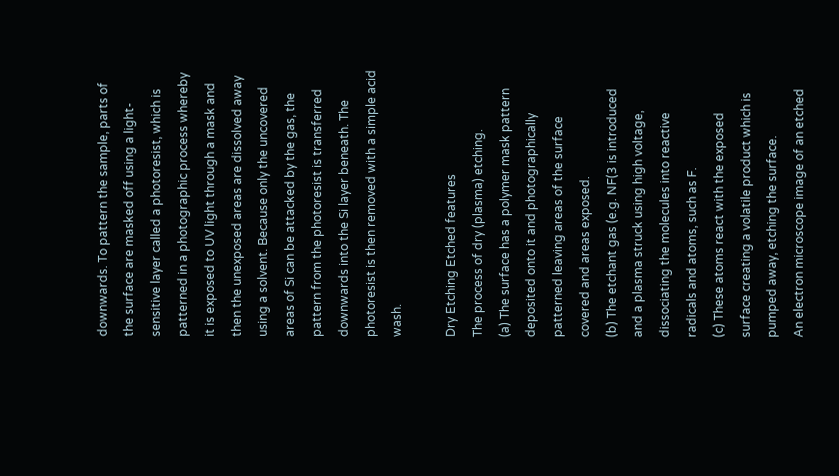downwards. To pattern the sample, parts of the surface are masked off using a light-sensitive layer called a photoresist, which is patterned in a photographic process whereby it is exposed to UV light through a mask and then the unexposed areas are dissolved away using a solvent. Because only the uncovered areas of Si can be attacked by the gas, the pattern from the photoresist is transferred downwards into the Si layer beneath. The photoresist is then removed with a simple acid wash.

Dry Etching Etched features
The process of dry (plasma) etching.
(a) The surface has a polymer mask pattern deposited onto it and photographically patterned leaving areas of the surface covered and areas exposed.
(b) The etchant gas (e.g. NF(3 is introduced and a plasma struck using high voltage, dissociating the molecules into reactive radicals and atoms, such as F.
(c) These atoms react with the exposed surface creating a volatile product which is pumped away, etching the surface.
An electron microscope image of an etched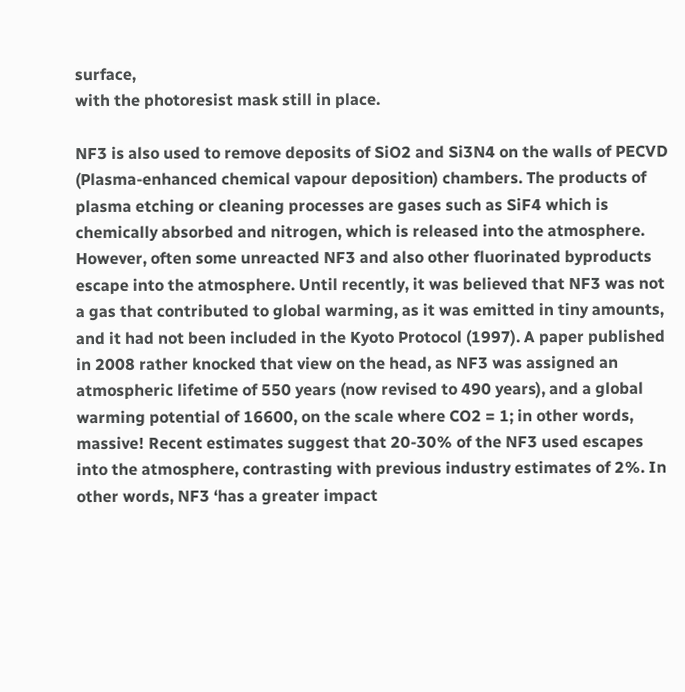surface,
with the photoresist mask still in place.

NF3 is also used to remove deposits of SiO2 and Si3N4 on the walls of PECVD (Plasma-enhanced chemical vapour deposition) chambers. The products of plasma etching or cleaning processes are gases such as SiF4 which is chemically absorbed and nitrogen, which is released into the atmosphere. However, often some unreacted NF3 and also other fluorinated byproducts escape into the atmosphere. Until recently, it was believed that NF3 was not a gas that contributed to global warming, as it was emitted in tiny amounts, and it had not been included in the Kyoto Protocol (1997). A paper published in 2008 rather knocked that view on the head, as NF3 was assigned an atmospheric lifetime of 550 years (now revised to 490 years), and a global warming potential of 16600, on the scale where CO2 = 1; in other words, massive! Recent estimates suggest that 20-30% of the NF3 used escapes into the atmosphere, contrasting with previous industry estimates of 2%. In other words, NF3 ‘has a greater impact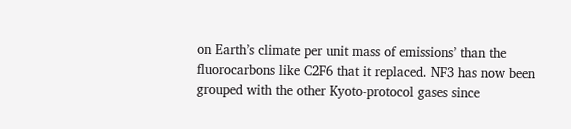on Earth’s climate per unit mass of emissions’ than the fluorocarbons like C2F6 that it replaced. NF3 has now been grouped with the other Kyoto-protocol gases since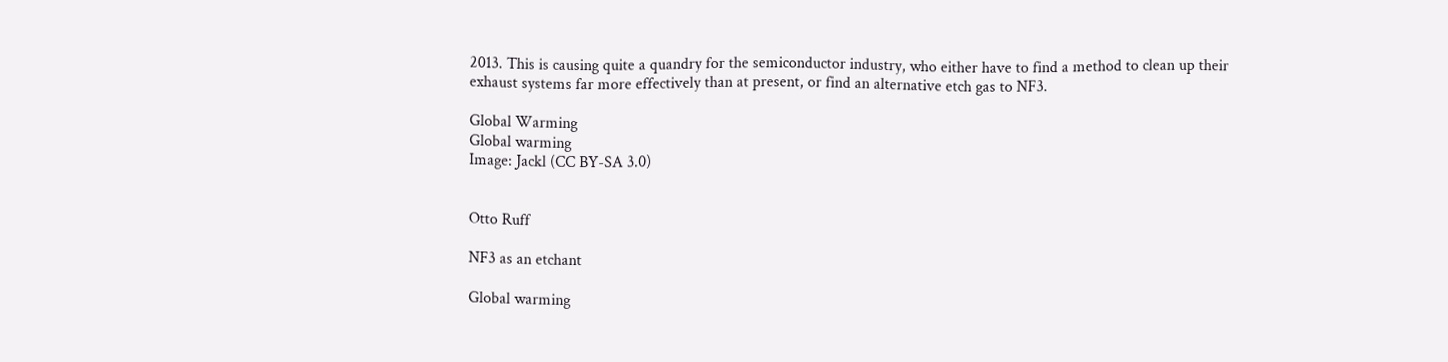2013. This is causing quite a quandry for the semiconductor industry, who either have to find a method to clean up their exhaust systems far more effectively than at present, or find an alternative etch gas to NF3.

Global Warming
Global warming
Image: Jackl (CC BY-SA 3.0)


Otto Ruff

NF3 as an etchant

Global warming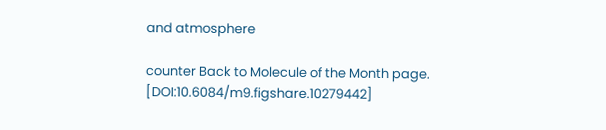and atmosphere

counter Back to Molecule of the Month page.        [DOI:10.6084/m9.figshare.10279442]